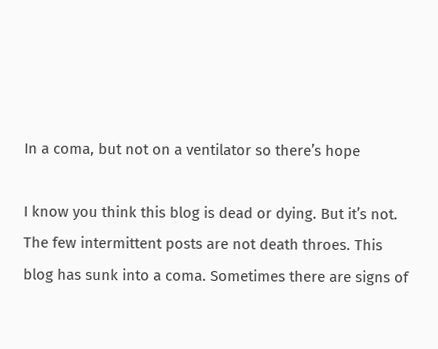In a coma, but not on a ventilator so there’s hope

I know you think this blog is dead or dying. But it’s not. The few intermittent posts are not death throes. This blog has sunk into a coma. Sometimes there are signs of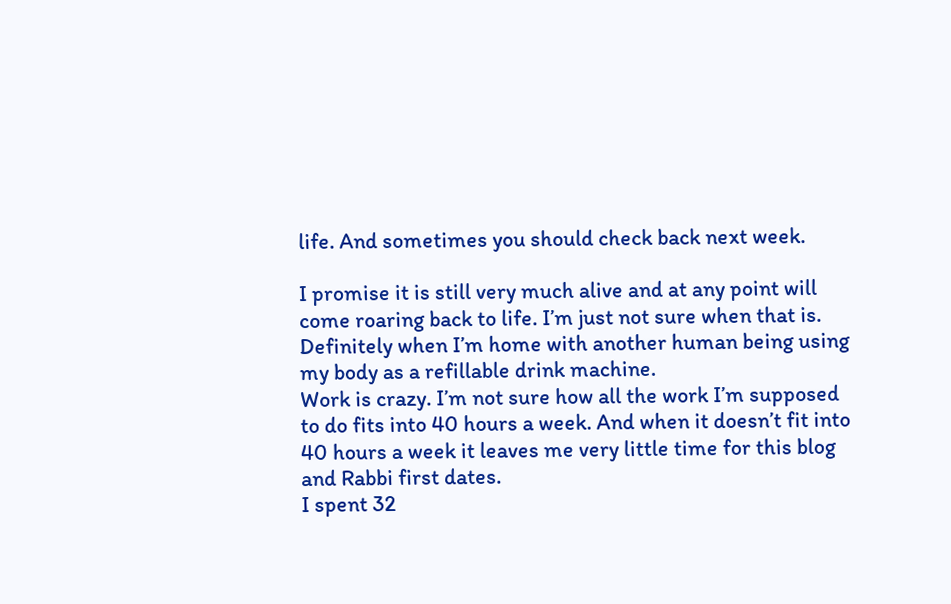life. And sometimes you should check back next week.

I promise it is still very much alive and at any point will come roaring back to life. I’m just not sure when that is. Definitely when I’m home with another human being using my body as a refillable drink machine.
Work is crazy. I’m not sure how all the work I’m supposed to do fits into 40 hours a week. And when it doesn’t fit into 40 hours a week it leaves me very little time for this blog and Rabbi first dates.
I spent 32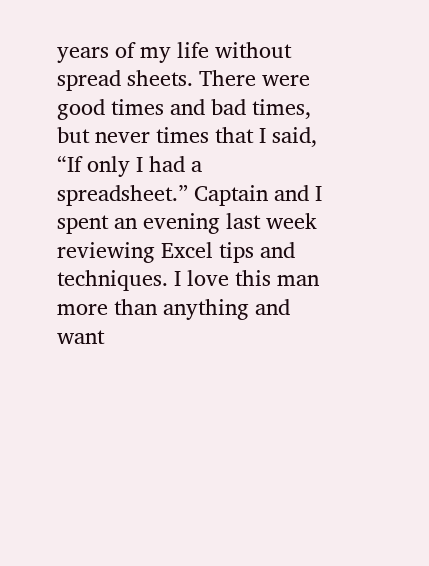years of my life without spread sheets. There were good times and bad times, but never times that I said, “If only I had a spreadsheet.” Captain and I spent an evening last week reviewing Excel tips and techniques. I love this man more than anything and want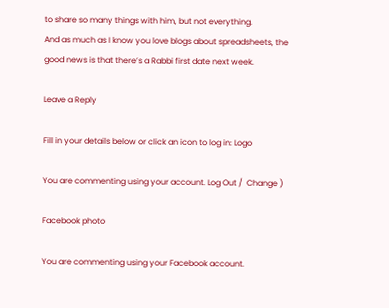to share so many things with him, but not everything.
And as much as I know you love blogs about spreadsheets, the good news is that there’s a Rabbi first date next week.

Leave a Reply

Fill in your details below or click an icon to log in: Logo

You are commenting using your account. Log Out /  Change )

Facebook photo

You are commenting using your Facebook account.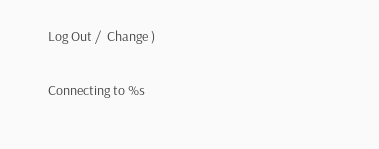Log Out /  Change )

Connecting to %s